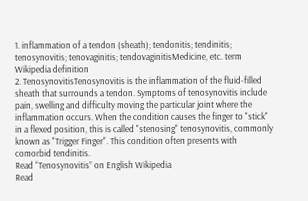1. inflammation of a tendon (sheath); tendonitis; tendinitis; tenosynovitis; tenovaginitis; tendovaginitisMedicine, etc. term
Wikipedia definition
2. TenosynovitisTenosynovitis is the inflammation of the fluid-filled sheath that surrounds a tendon. Symptoms of tenosynovitis include pain, swelling and difficulty moving the particular joint where the inflammation occurs. When the condition causes the finger to "stick" in a flexed position, this is called "stenosing" tenosynovitis, commonly known as "Trigger Finger". This condition often presents with comorbid tendinitis.
Read “Tenosynovitis” on English Wikipedia
Read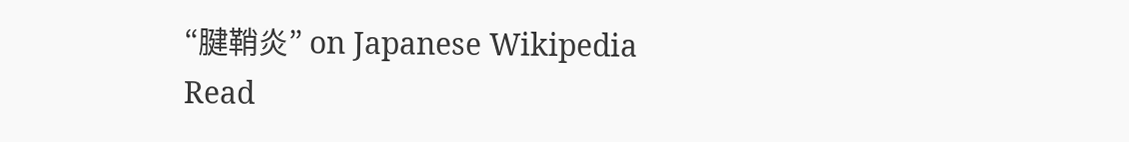“腱鞘炎” on Japanese Wikipedia
Read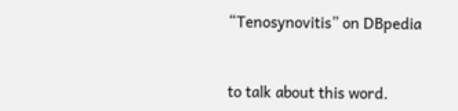“Tenosynovitis” on DBpedia


to talk about this word.